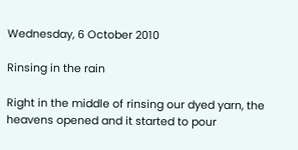Wednesday, 6 October 2010

Rinsing in the rain

Right in the middle of rinsing our dyed yarn, the heavens opened and it started to pour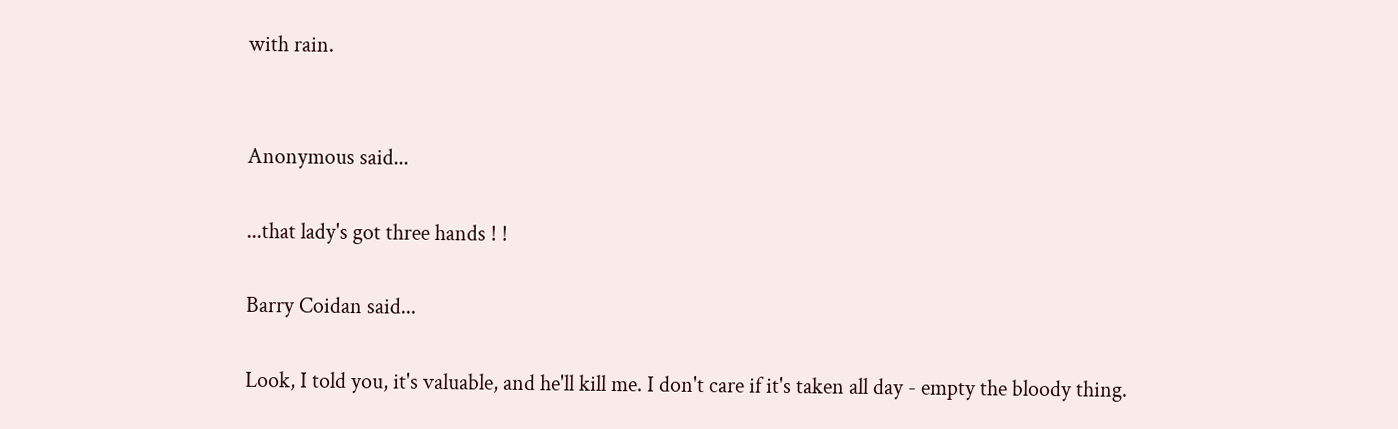with rain.


Anonymous said...

...that lady's got three hands ! !

Barry Coidan said...

Look, I told you, it's valuable, and he'll kill me. I don't care if it's taken all day - empty the bloody thing.